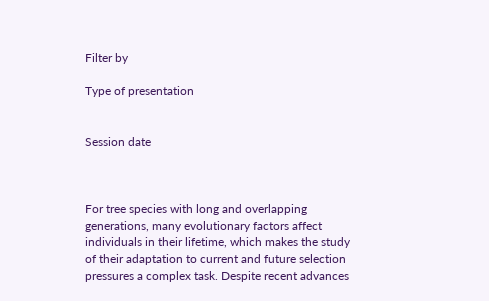Filter by

Type of presentation


Session date



For tree species with long and overlapping generations, many evolutionary factors affect individuals in their lifetime, which makes the study of their adaptation to current and future selection pressures a complex task. Despite recent advances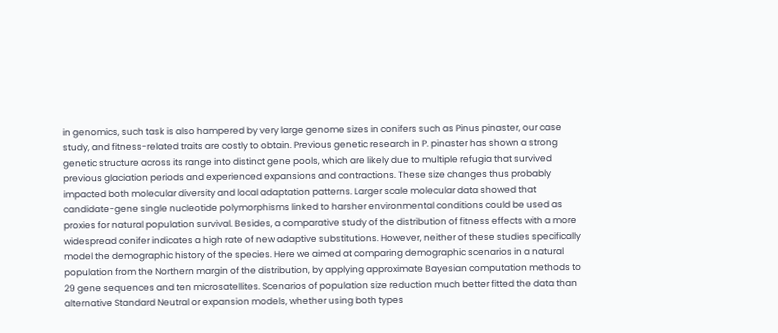in genomics, such task is also hampered by very large genome sizes in conifers such as Pinus pinaster, our case study, and fitness-related traits are costly to obtain. Previous genetic research in P. pinaster has shown a strong genetic structure across its range into distinct gene pools, which are likely due to multiple refugia that survived previous glaciation periods and experienced expansions and contractions. These size changes thus probably impacted both molecular diversity and local adaptation patterns. Larger scale molecular data showed that candidate-gene single nucleotide polymorphisms linked to harsher environmental conditions could be used as proxies for natural population survival. Besides, a comparative study of the distribution of fitness effects with a more widespread conifer indicates a high rate of new adaptive substitutions. However, neither of these studies specifically model the demographic history of the species. Here we aimed at comparing demographic scenarios in a natural population from the Northern margin of the distribution, by applying approximate Bayesian computation methods to 29 gene sequences and ten microsatellites. Scenarios of population size reduction much better fitted the data than alternative Standard Neutral or expansion models, whether using both types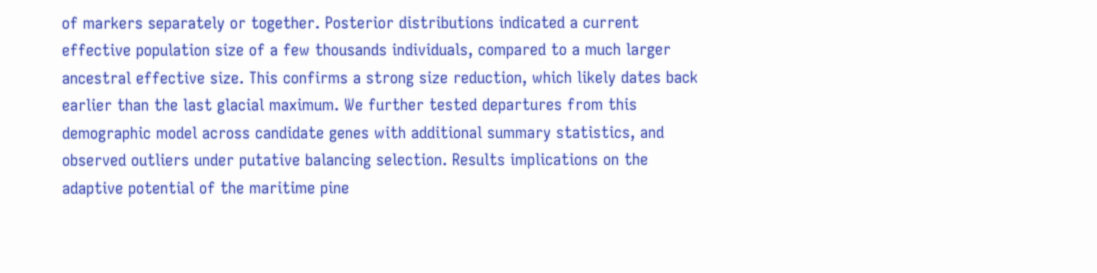of markers separately or together. Posterior distributions indicated a current effective population size of a few thousands individuals, compared to a much larger ancestral effective size. This confirms a strong size reduction, which likely dates back earlier than the last glacial maximum. We further tested departures from this demographic model across candidate genes with additional summary statistics, and observed outliers under putative balancing selection. Results implications on the adaptive potential of the maritime pine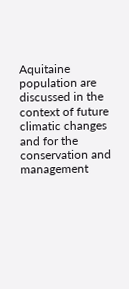Aquitaine population are discussed in the context of future climatic changes and for the conservation and management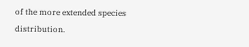of the more extended species distribution.